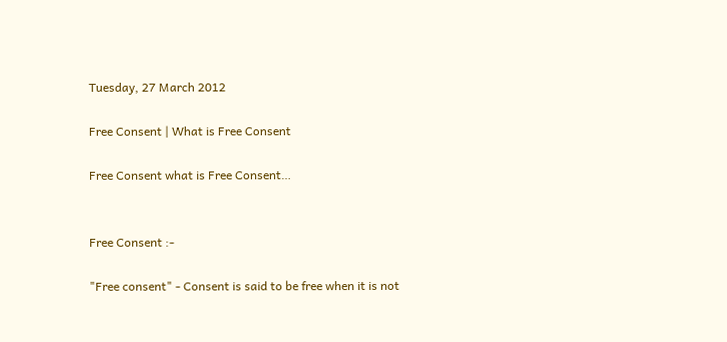Tuesday, 27 March 2012

Free Consent | What is Free Consent

Free Consent what is Free Consent…


Free Consent :-

"Free consent" - Consent is said to be free when it is not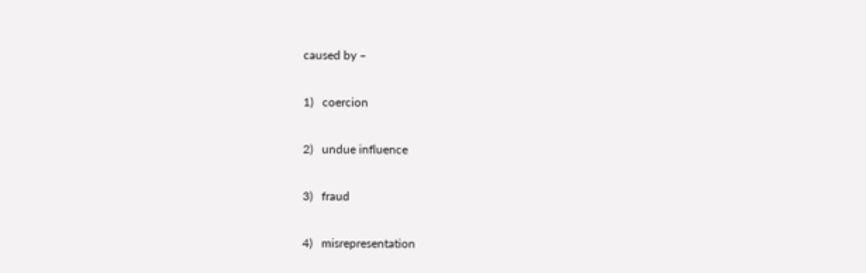caused by –

1)   coercion

2)   undue influence

3)   fraud

4)   misrepresentation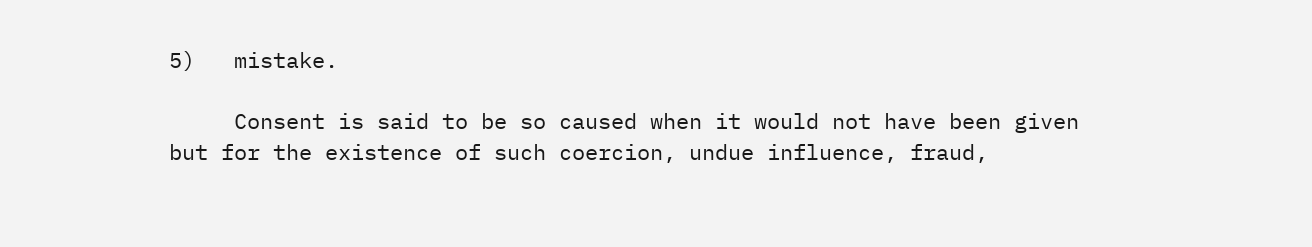5)   mistake.

     Consent is said to be so caused when it would not have been given but for the existence of such coercion, undue influence, fraud,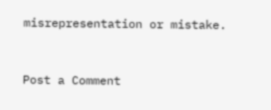misrepresentation or mistake.


Post a Comment